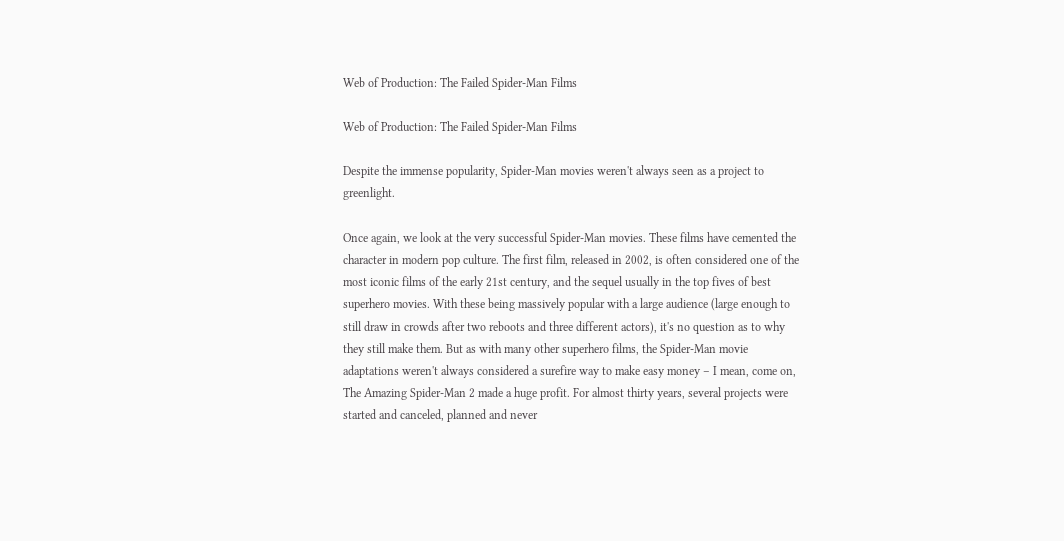Web of Production: The Failed Spider-Man Films

Web of Production: The Failed Spider-Man Films

Despite the immense popularity, Spider-Man movies weren't always seen as a project to greenlight.

Once again, we look at the very successful Spider-Man movies. These films have cemented the character in modern pop culture. The first film, released in 2002, is often considered one of the most iconic films of the early 21st century, and the sequel usually in the top fives of best superhero movies. With these being massively popular with a large audience (large enough to still draw in crowds after two reboots and three different actors), it's no question as to why they still make them. But as with many other superhero films, the Spider-Man movie adaptations weren't always considered a surefire way to make easy money – I mean, come on, The Amazing Spider-Man 2 made a huge profit. For almost thirty years, several projects were started and canceled, planned and never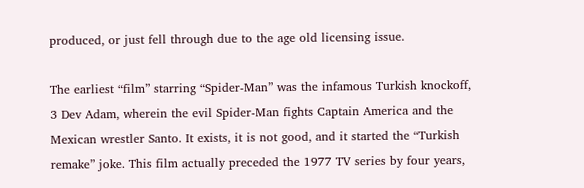produced, or just fell through due to the age old licensing issue.

The earliest “film” starring “Spider-Man” was the infamous Turkish knockoff, 3 Dev Adam, wherein the evil Spider-Man fights Captain America and the Mexican wrestler Santo. It exists, it is not good, and it started the “Turkish remake” joke. This film actually preceded the 1977 TV series by four years,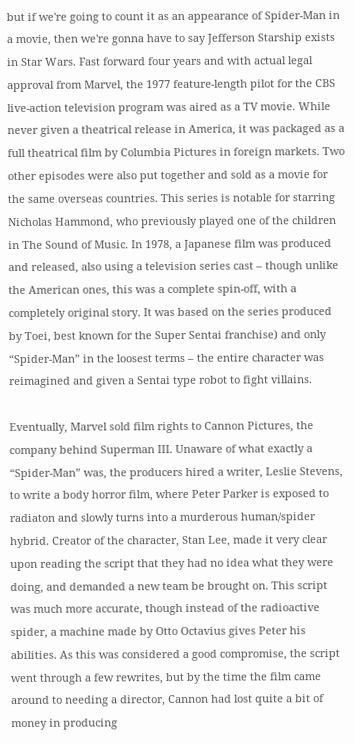but if we're going to count it as an appearance of Spider-Man in a movie, then we're gonna have to say Jefferson Starship exists in Star Wars. Fast forward four years and with actual legal approval from Marvel, the 1977 feature-length pilot for the CBS live-action television program was aired as a TV movie. While never given a theatrical release in America, it was packaged as a full theatrical film by Columbia Pictures in foreign markets. Two other episodes were also put together and sold as a movie for the same overseas countries. This series is notable for starring Nicholas Hammond, who previously played one of the children in The Sound of Music. In 1978, a Japanese film was produced and released, also using a television series cast – though unlike the American ones, this was a complete spin-off, with a completely original story. It was based on the series produced by Toei, best known for the Super Sentai franchise) and only “Spider-Man” in the loosest terms – the entire character was reimagined and given a Sentai type robot to fight villains.

Eventually, Marvel sold film rights to Cannon Pictures, the company behind Superman III. Unaware of what exactly a “Spider-Man” was, the producers hired a writer, Leslie Stevens, to write a body horror film, where Peter Parker is exposed to radiaton and slowly turns into a murderous human/spider hybrid. Creator of the character, Stan Lee, made it very clear upon reading the script that they had no idea what they were doing, and demanded a new team be brought on. This script was much more accurate, though instead of the radioactive spider, a machine made by Otto Octavius gives Peter his abilities. As this was considered a good compromise, the script went through a few rewrites, but by the time the film came around to needing a director, Cannon had lost quite a bit of money in producing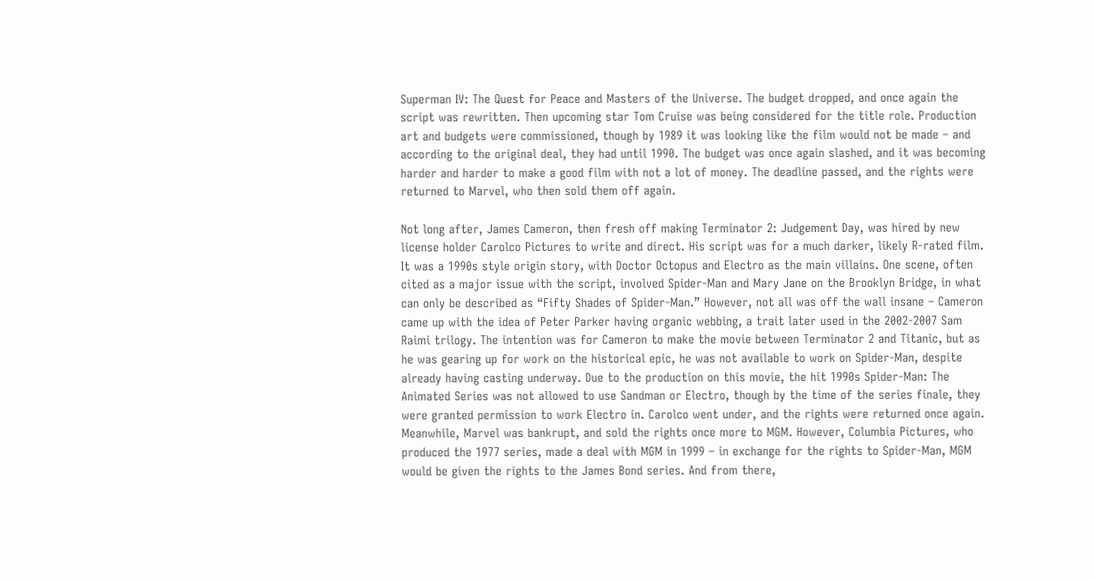Superman IV: The Quest for Peace and Masters of the Universe. The budget dropped, and once again the script was rewritten. Then upcoming star Tom Cruise was being considered for the title role. Production art and budgets were commissioned, though by 1989 it was looking like the film would not be made – and according to the original deal, they had until 1990. The budget was once again slashed, and it was becoming harder and harder to make a good film with not a lot of money. The deadline passed, and the rights were returned to Marvel, who then sold them off again.

Not long after, James Cameron, then fresh off making Terminator 2: Judgement Day, was hired by new license holder Carolco Pictures to write and direct. His script was for a much darker, likely R-rated film. It was a 1990s style origin story, with Doctor Octopus and Electro as the main villains. One scene, often cited as a major issue with the script, involved Spider-Man and Mary Jane on the Brooklyn Bridge, in what can only be described as “Fifty Shades of Spider-Man.” However, not all was off the wall insane – Cameron came up with the idea of Peter Parker having organic webbing, a trait later used in the 2002-2007 Sam Raimi trilogy. The intention was for Cameron to make the movie between Terminator 2 and Titanic, but as he was gearing up for work on the historical epic, he was not available to work on Spider-Man, despite already having casting underway. Due to the production on this movie, the hit 1990s Spider-Man: The Animated Series was not allowed to use Sandman or Electro, though by the time of the series finale, they were granted permission to work Electro in. Carolco went under, and the rights were returned once again. Meanwhile, Marvel was bankrupt, and sold the rights once more to MGM. However, Columbia Pictures, who produced the 1977 series, made a deal with MGM in 1999 – in exchange for the rights to Spider-Man, MGM would be given the rights to the James Bond series. And from there,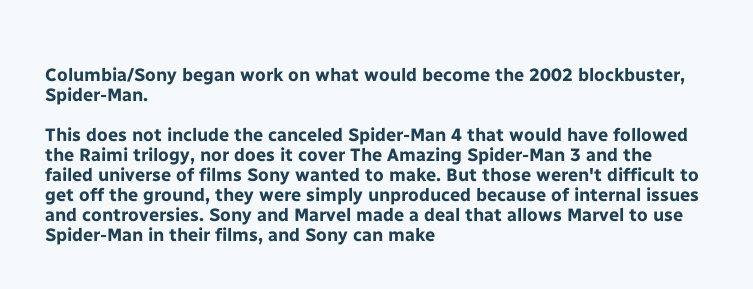Columbia/Sony began work on what would become the 2002 blockbuster, Spider-Man.

This does not include the canceled Spider-Man 4 that would have followed the Raimi trilogy, nor does it cover The Amazing Spider-Man 3 and the failed universe of films Sony wanted to make. But those weren't difficult to get off the ground, they were simply unproduced because of internal issues and controversies. Sony and Marvel made a deal that allows Marvel to use Spider-Man in their films, and Sony can make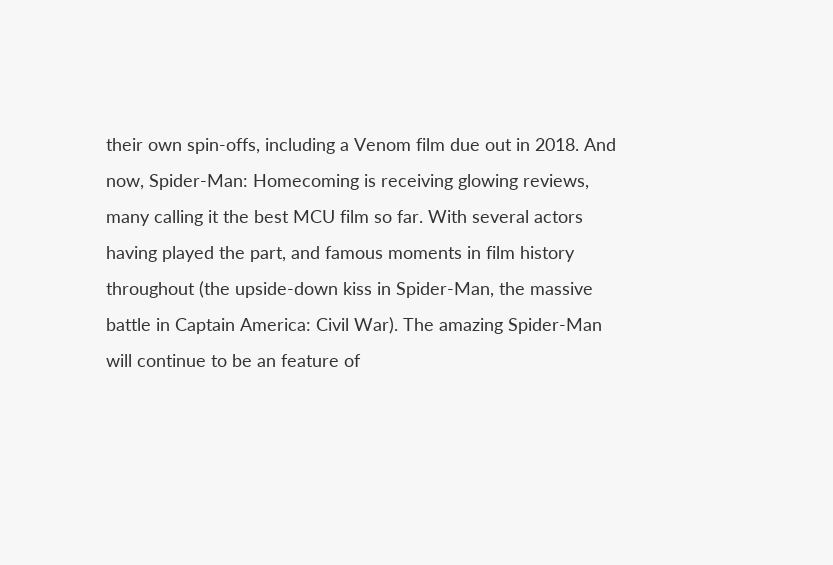their own spin-offs, including a Venom film due out in 2018. And now, Spider-Man: Homecoming is receiving glowing reviews, many calling it the best MCU film so far. With several actors having played the part, and famous moments in film history throughout (the upside-down kiss in Spider-Man, the massive battle in Captain America: Civil War). The amazing Spider-Man will continue to be an feature of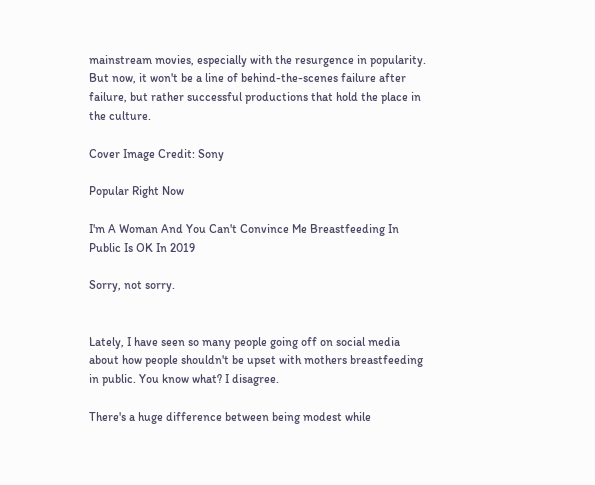mainstream movies, especially with the resurgence in popularity. But now, it won't be a line of behind-the-scenes failure after failure, but rather successful productions that hold the place in the culture.

Cover Image Credit: Sony

Popular Right Now

I'm A Woman And You Can't Convince Me Breastfeeding In Public Is OK In 2019

Sorry, not sorry.


Lately, I have seen so many people going off on social media about how people shouldn't be upset with mothers breastfeeding in public. You know what? I disagree.

There's a huge difference between being modest while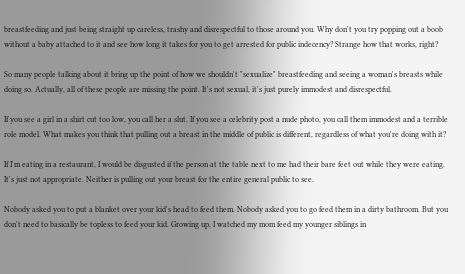breastfeeding and just being straight up careless, trashy and disrespectful to those around you. Why don't you try popping out a boob without a baby attached to it and see how long it takes for you to get arrested for public indecency? Strange how that works, right?

So many people talking about it bring up the point of how we shouldn't "sexualize" breastfeeding and seeing a woman's breasts while doing so. Actually, all of these people are missing the point. It's not sexual, it's just purely immodest and disrespectful.

If you see a girl in a shirt cut too low, you call her a slut. If you see a celebrity post a nude photo, you call them immodest and a terrible role model. What makes you think that pulling out a breast in the middle of public is different, regardless of what you're doing with it?

If I'm eating in a restaurant, I would be disgusted if the person at the table next to me had their bare feet out while they were eating. It's just not appropriate. Neither is pulling out your breast for the entire general public to see.

Nobody asked you to put a blanket over your kid's head to feed them. Nobody asked you to go feed them in a dirty bathroom. But you don't need to basically be topless to feed your kid. Growing up, I watched my mom feed my younger siblings in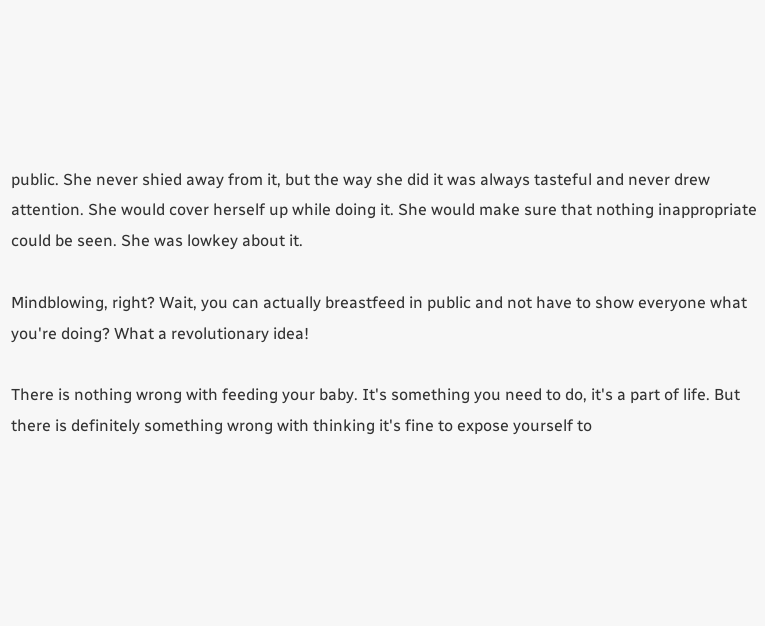public. She never shied away from it, but the way she did it was always tasteful and never drew attention. She would cover herself up while doing it. She would make sure that nothing inappropriate could be seen. She was lowkey about it.

Mindblowing, right? Wait, you can actually breastfeed in public and not have to show everyone what you're doing? What a revolutionary idea!

There is nothing wrong with feeding your baby. It's something you need to do, it's a part of life. But there is definitely something wrong with thinking it's fine to expose yourself to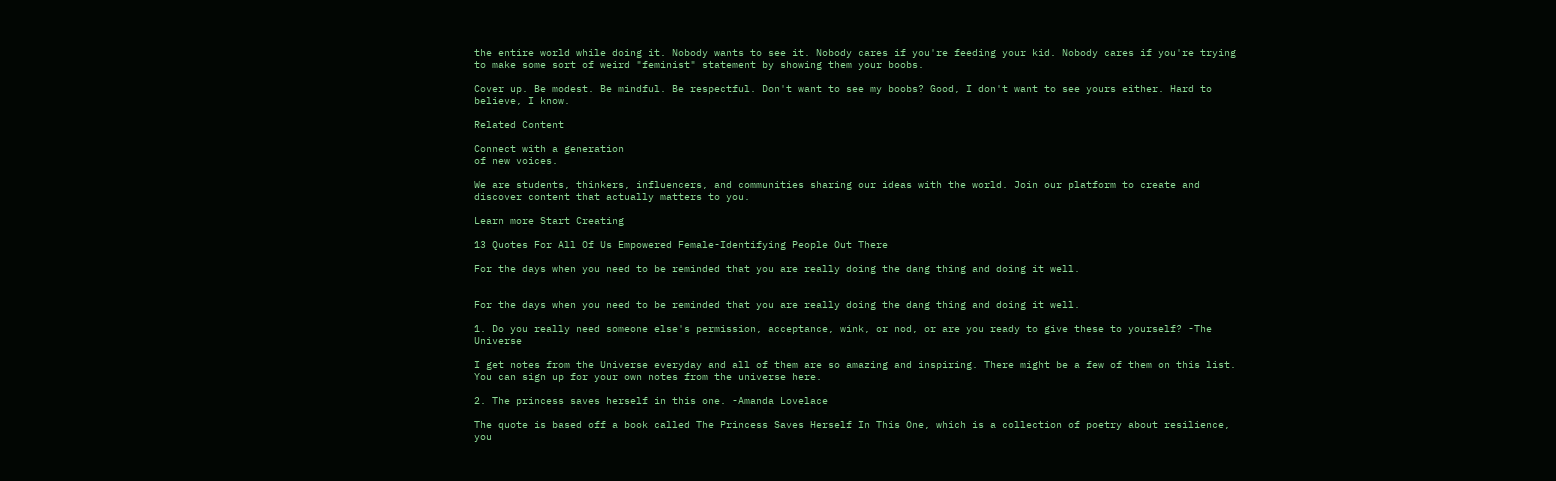the entire world while doing it. Nobody wants to see it. Nobody cares if you're feeding your kid. Nobody cares if you're trying to make some sort of weird "feminist" statement by showing them your boobs.

Cover up. Be modest. Be mindful. Be respectful. Don't want to see my boobs? Good, I don't want to see yours either. Hard to believe, I know.

Related Content

Connect with a generation
of new voices.

We are students, thinkers, influencers, and communities sharing our ideas with the world. Join our platform to create and discover content that actually matters to you.

Learn more Start Creating

13 Quotes For All Of Us Empowered Female-Identifying People Out There

For the days when you need to be reminded that you are really doing the dang thing and doing it well.


For the days when you need to be reminded that you are really doing the dang thing and doing it well.

1. Do you really need someone else's permission, acceptance, wink, or nod, or are you ready to give these to yourself? -The Universe

I get notes from the Universe everyday and all of them are so amazing and inspiring. There might be a few of them on this list. You can sign up for your own notes from the universe here.

2. The princess saves herself in this one. -Amanda Lovelace

The quote is based off a book called The Princess Saves Herself In This One, which is a collection of poetry about resilience, you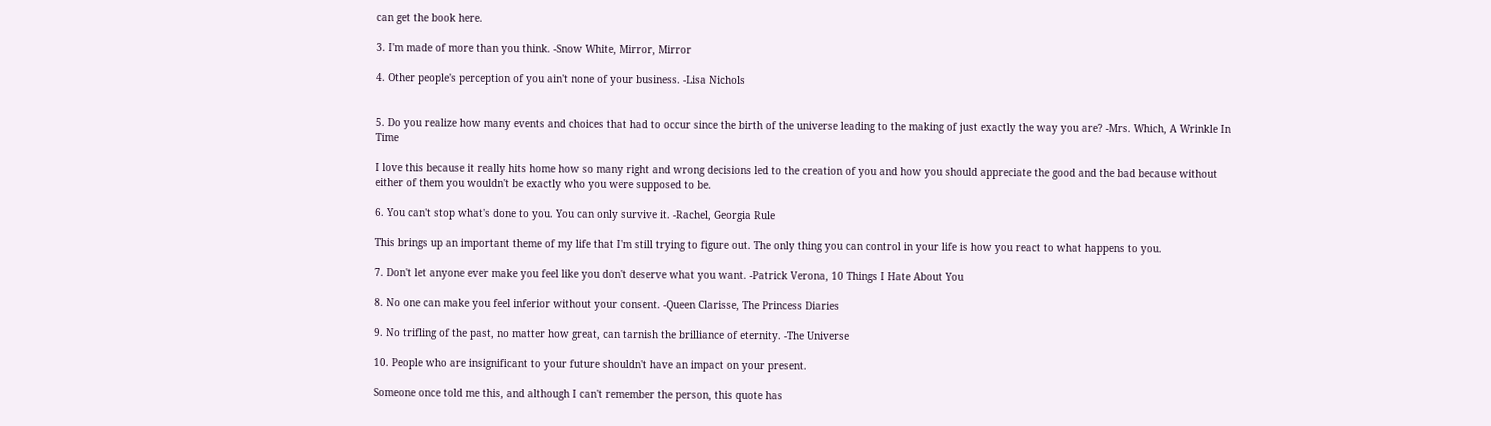can get the book here.

3. I'm made of more than you think. -Snow White, Mirror, Mirror

4. Other people's perception of you ain't none of your business. -Lisa Nichols


5. Do you realize how many events and choices that had to occur since the birth of the universe leading to the making of just exactly the way you are? -Mrs. Which, A Wrinkle In Time

I love this because it really hits home how so many right and wrong decisions led to the creation of you and how you should appreciate the good and the bad because without either of them you wouldn't be exactly who you were supposed to be.

6. You can't stop what's done to you. You can only survive it. -Rachel, Georgia Rule

This brings up an important theme of my life that I'm still trying to figure out. The only thing you can control in your life is how you react to what happens to you.

7. Don't let anyone ever make you feel like you don't deserve what you want. -Patrick Verona, 10 Things I Hate About You

8. No one can make you feel inferior without your consent. -Queen Clarisse, The Princess Diaries

9. No trifling of the past, no matter how great, can tarnish the brilliance of eternity. -The Universe

10. People who are insignificant to your future shouldn't have an impact on your present.

Someone once told me this, and although I can't remember the person, this quote has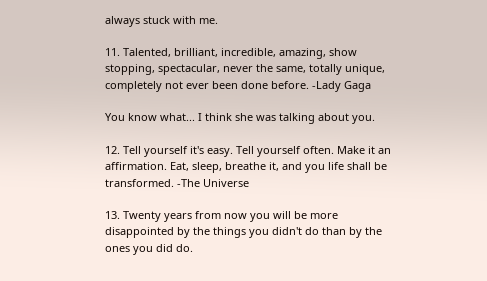always stuck with me.

11. Talented, brilliant, incredible, amazing, show stopping, spectacular, never the same, totally unique, completely not ever been done before. -Lady Gaga

You know what... I think she was talking about you.

12. Tell yourself it's easy. Tell yourself often. Make it an affirmation. Eat, sleep, breathe it, and you life shall be transformed. -The Universe

13. Twenty years from now you will be more disappointed by the things you didn't do than by the ones you did do.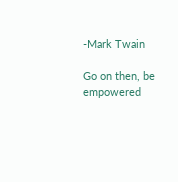-Mark Twain

Go on then, be empowered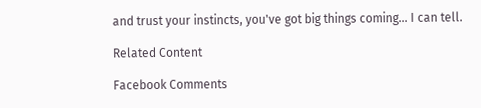and trust your instincts, you've got big things coming... I can tell.

Related Content

Facebook Comments